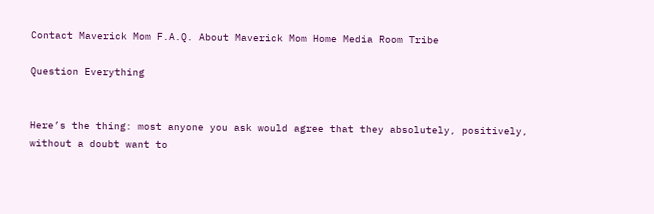Contact Maverick Mom F.A.Q. About Maverick Mom Home Media Room Tribe

Question Everything


Here’s the thing: most anyone you ask would agree that they absolutely, positively, without a doubt want to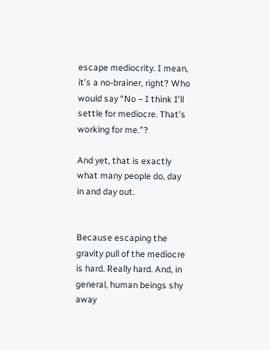escape mediocrity. I mean, it’s a no-brainer, right? Who would say “No – I think I’ll settle for mediocre. That’s working for me.”?

And yet, that is exactly what many people do, day in and day out.


Because escaping the gravity pull of the mediocre is hard. Really hard. And, in general, human beings shy away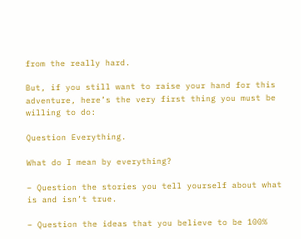from the really hard.

But, if you still want to raise your hand for this adventure, here’s the very first thing you must be willing to do:

Question Everything.

What do I mean by everything?

– Question the stories you tell yourself about what is and isn’t true.

– Question the ideas that you believe to be 100%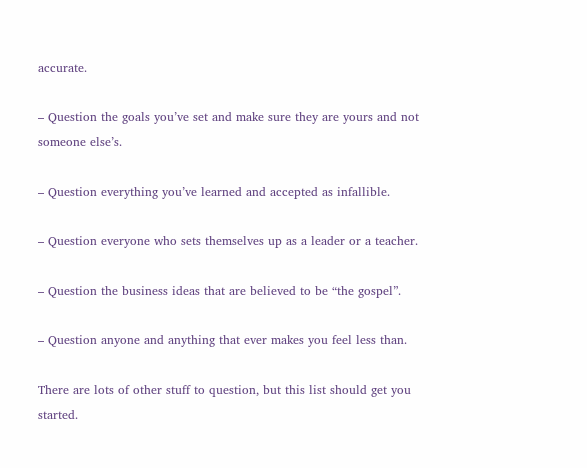accurate.

– Question the goals you’ve set and make sure they are yours and not someone else’s.

– Question everything you’ve learned and accepted as infallible.

– Question everyone who sets themselves up as a leader or a teacher.

– Question the business ideas that are believed to be “the gospel”.

– Question anyone and anything that ever makes you feel less than.

There are lots of other stuff to question, but this list should get you started.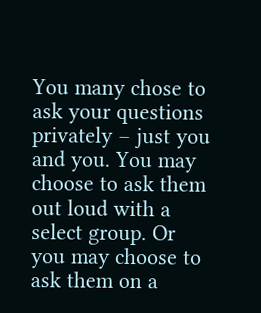You many chose to ask your questions privately – just you and you. You may choose to ask them out loud with a select group. Or you may choose to ask them on a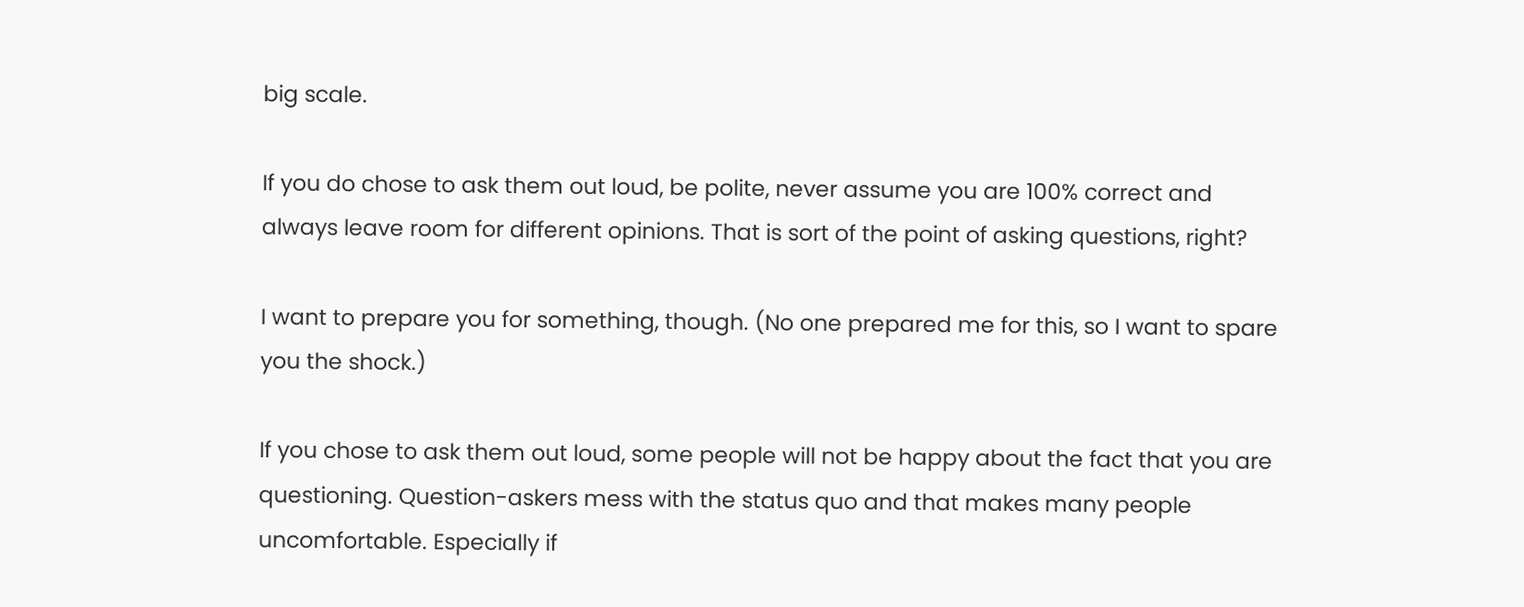big scale.

If you do chose to ask them out loud, be polite, never assume you are 100% correct and always leave room for different opinions. That is sort of the point of asking questions, right?

I want to prepare you for something, though. (No one prepared me for this, so I want to spare you the shock.)

If you chose to ask them out loud, some people will not be happy about the fact that you are questioning. Question-askers mess with the status quo and that makes many people uncomfortable. Especially if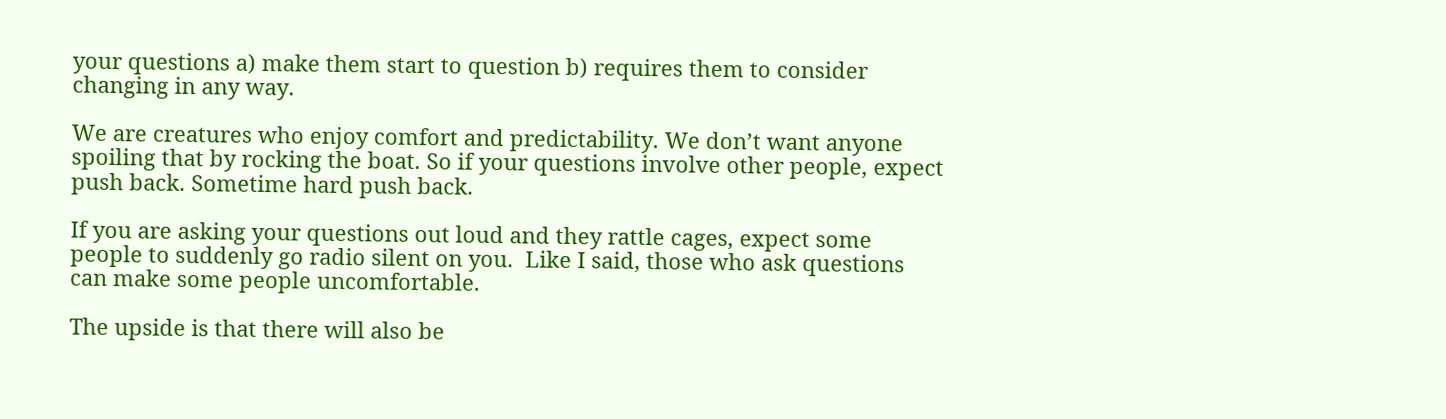your questions a) make them start to question b) requires them to consider changing in any way.

We are creatures who enjoy comfort and predictability. We don’t want anyone spoiling that by rocking the boat. So if your questions involve other people, expect push back. Sometime hard push back.

If you are asking your questions out loud and they rattle cages, expect some people to suddenly go radio silent on you.  Like I said, those who ask questions can make some people uncomfortable.

The upside is that there will also be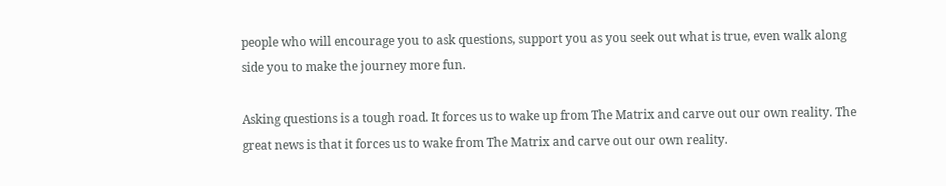people who will encourage you to ask questions, support you as you seek out what is true, even walk along side you to make the journey more fun.

Asking questions is a tough road. It forces us to wake up from The Matrix and carve out our own reality. The great news is that it forces us to wake from The Matrix and carve out our own reality.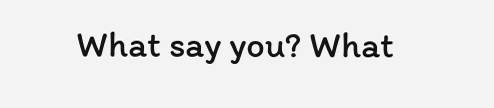What say you? What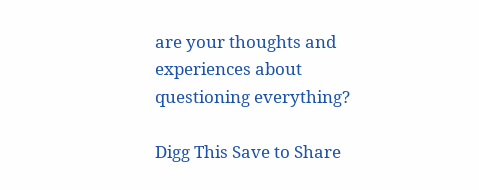are your thoughts and experiences about questioning everything?

Digg This Save to Share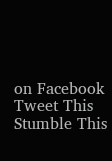on Facebook Tweet This Stumble This